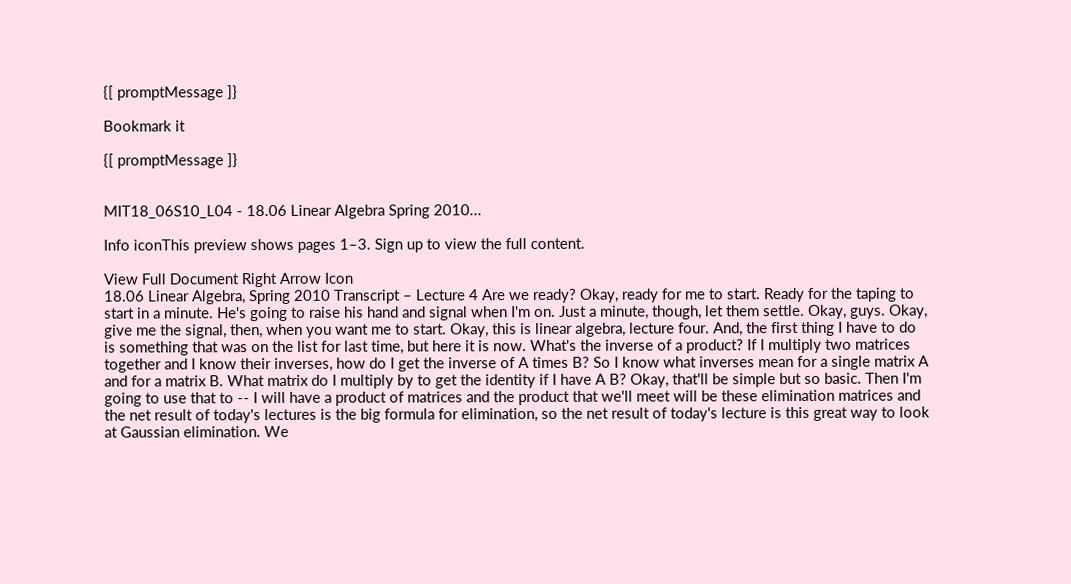{[ promptMessage ]}

Bookmark it

{[ promptMessage ]}


MIT18_06S10_L04 - 18.06 Linear Algebra Spring 2010...

Info iconThis preview shows pages 1–3. Sign up to view the full content.

View Full Document Right Arrow Icon
18.06 Linear Algebra, Spring 2010 Transcript – Lecture 4 Are we ready? Okay, ready for me to start. Ready for the taping to start in a minute. He's going to raise his hand and signal when I'm on. Just a minute, though, let them settle. Okay, guys. Okay, give me the signal, then, when you want me to start. Okay, this is linear algebra, lecture four. And, the first thing I have to do is something that was on the list for last time, but here it is now. What's the inverse of a product? If I multiply two matrices together and I know their inverses, how do I get the inverse of A times B? So I know what inverses mean for a single matrix A and for a matrix B. What matrix do I multiply by to get the identity if I have A B? Okay, that'll be simple but so basic. Then I'm going to use that to -- I will have a product of matrices and the product that we'll meet will be these elimination matrices and the net result of today's lectures is the big formula for elimination, so the net result of today's lecture is this great way to look at Gaussian elimination. We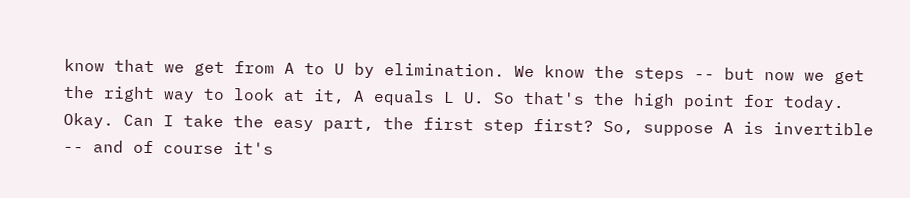know that we get from A to U by elimination. We know the steps -- but now we get the right way to look at it, A equals L U. So that's the high point for today. Okay. Can I take the easy part, the first step first? So, suppose A is invertible -- and of course it's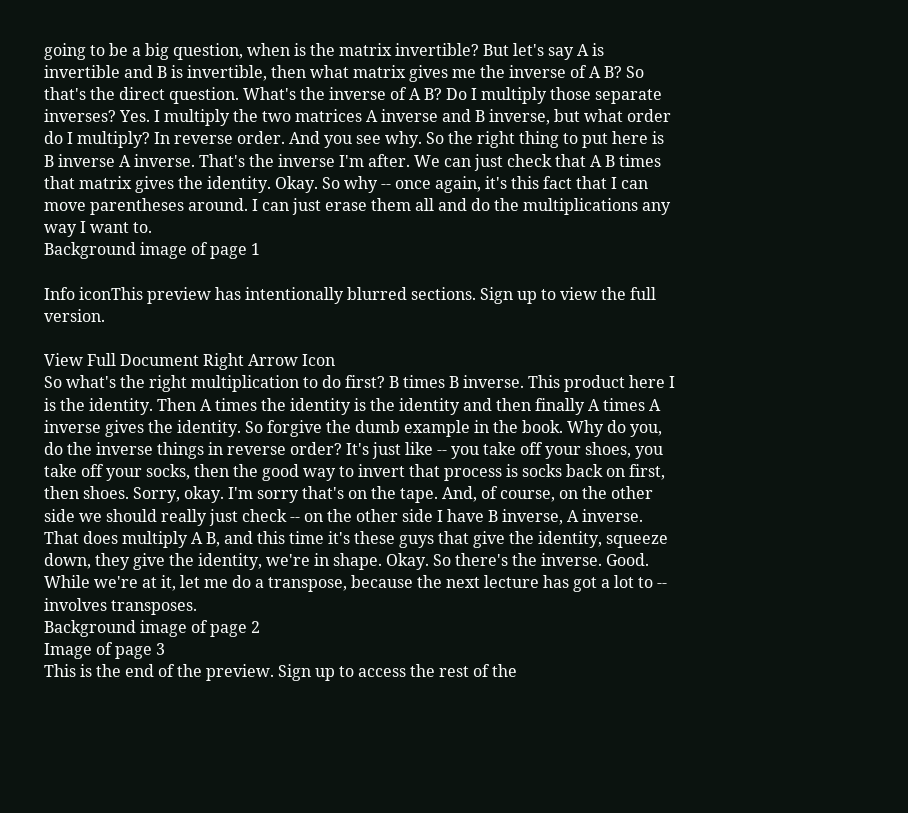going to be a big question, when is the matrix invertible? But let's say A is invertible and B is invertible, then what matrix gives me the inverse of A B? So that's the direct question. What's the inverse of A B? Do I multiply those separate inverses? Yes. I multiply the two matrices A inverse and B inverse, but what order do I multiply? In reverse order. And you see why. So the right thing to put here is B inverse A inverse. That's the inverse I'm after. We can just check that A B times that matrix gives the identity. Okay. So why -- once again, it's this fact that I can move parentheses around. I can just erase them all and do the multiplications any way I want to.
Background image of page 1

Info iconThis preview has intentionally blurred sections. Sign up to view the full version.

View Full Document Right Arrow Icon
So what's the right multiplication to do first? B times B inverse. This product here I is the identity. Then A times the identity is the identity and then finally A times A inverse gives the identity. So forgive the dumb example in the book. Why do you, do the inverse things in reverse order? It's just like -- you take off your shoes, you take off your socks, then the good way to invert that process is socks back on first, then shoes. Sorry, okay. I'm sorry that's on the tape. And, of course, on the other side we should really just check -- on the other side I have B inverse, A inverse. That does multiply A B, and this time it's these guys that give the identity, squeeze down, they give the identity, we're in shape. Okay. So there's the inverse. Good. While we're at it, let me do a transpose, because the next lecture has got a lot to -- involves transposes.
Background image of page 2
Image of page 3
This is the end of the preview. Sign up to access the rest of the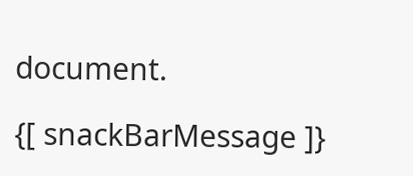document.

{[ snackBarMessage ]}